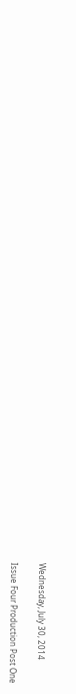Wednesday, July 30, 2014

Issue Four Production Post One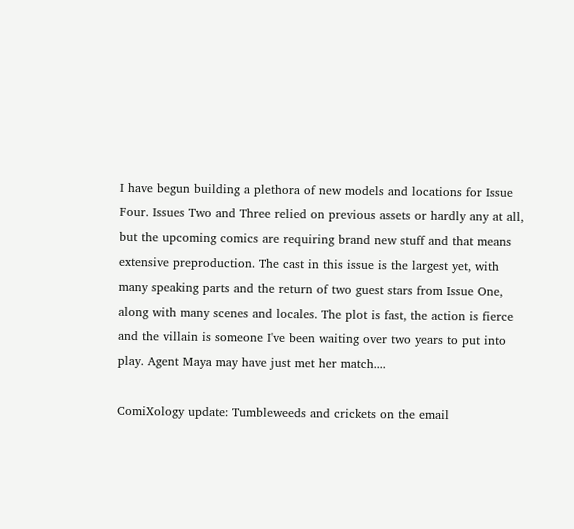I have begun building a plethora of new models and locations for Issue Four. Issues Two and Three relied on previous assets or hardly any at all, but the upcoming comics are requiring brand new stuff and that means extensive preproduction. The cast in this issue is the largest yet, with many speaking parts and the return of two guest stars from Issue One, along with many scenes and locales. The plot is fast, the action is fierce and the villain is someone I've been waiting over two years to put into play. Agent Maya may have just met her match....

ComiXology update: Tumbleweeds and crickets on the email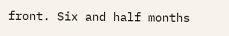front. Six and half months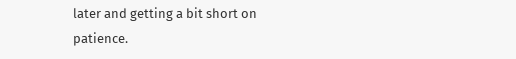later and getting a bit short on patience.